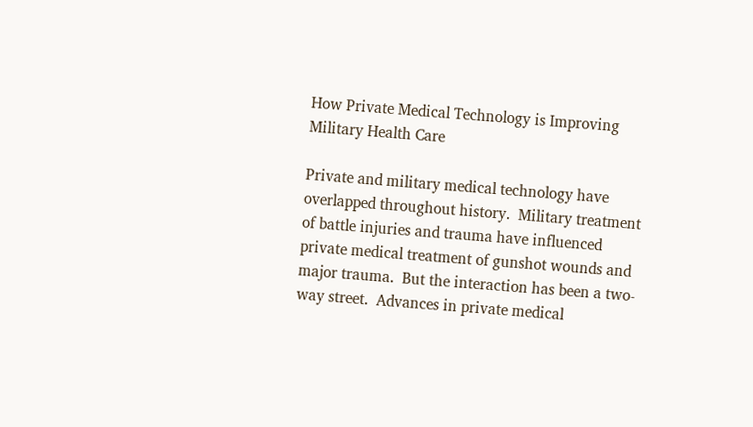How Private Medical Technology is Improving Military Health Care

Private and military medical technology have overlapped throughout history.  Military treatment of battle injuries and trauma have influenced private medical treatment of gunshot wounds and major trauma.  But the interaction has been a two-way street.  Advances in private medical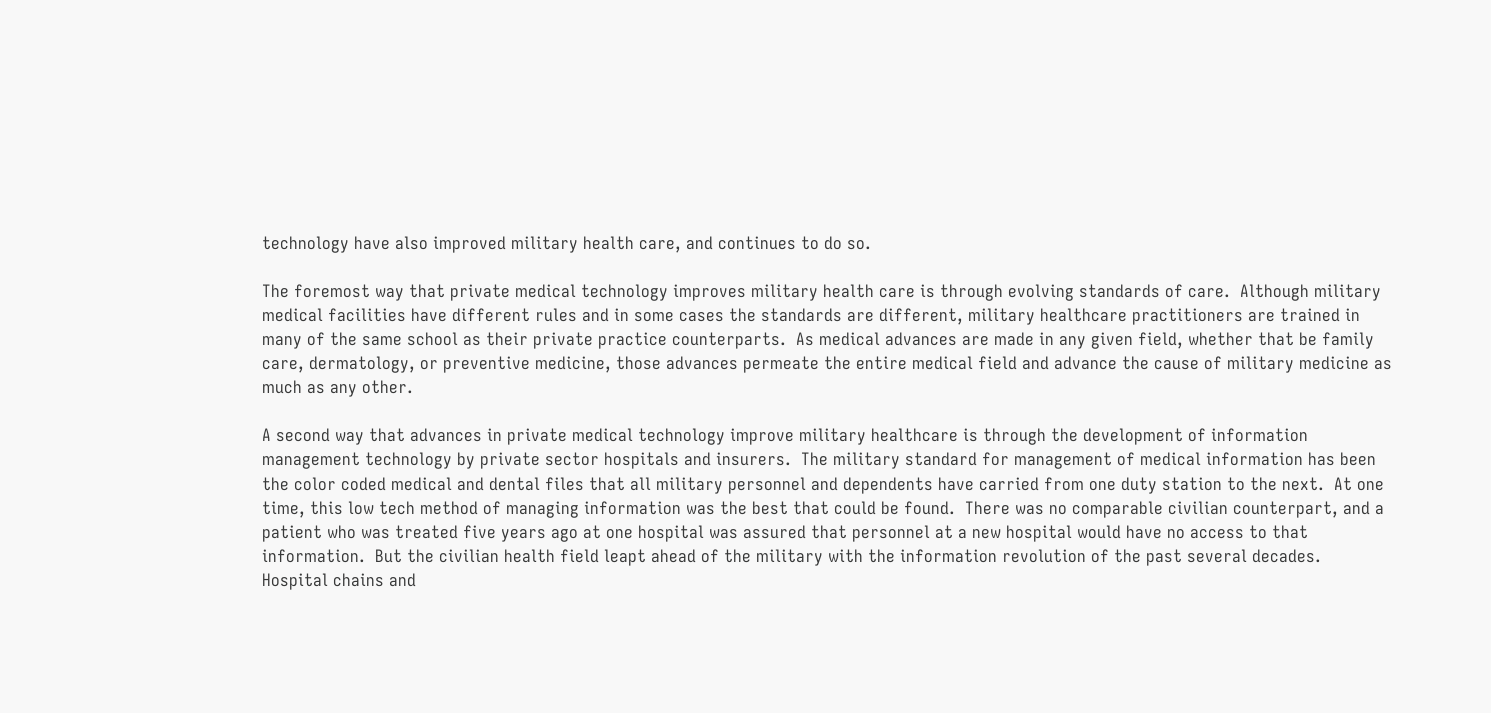technology have also improved military health care, and continues to do so.

The foremost way that private medical technology improves military health care is through evolving standards of care.  Although military medical facilities have different rules and in some cases the standards are different, military healthcare practitioners are trained in many of the same school as their private practice counterparts.  As medical advances are made in any given field, whether that be family care, dermatology, or preventive medicine, those advances permeate the entire medical field and advance the cause of military medicine as much as any other.

A second way that advances in private medical technology improve military healthcare is through the development of information management technology by private sector hospitals and insurers.  The military standard for management of medical information has been the color coded medical and dental files that all military personnel and dependents have carried from one duty station to the next.  At one time, this low tech method of managing information was the best that could be found.  There was no comparable civilian counterpart, and a patient who was treated five years ago at one hospital was assured that personnel at a new hospital would have no access to that information.  But the civilian health field leapt ahead of the military with the information revolution of the past several decades.  Hospital chains and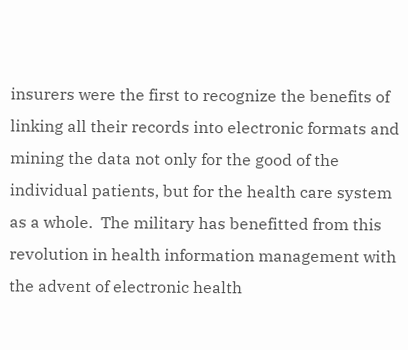insurers were the first to recognize the benefits of linking all their records into electronic formats and mining the data not only for the good of the individual patients, but for the health care system as a whole.  The military has benefitted from this revolution in health information management with the advent of electronic health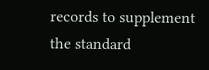records to supplement the standard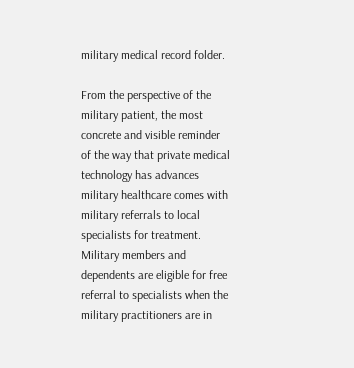military medical record folder.

From the perspective of the military patient, the most concrete and visible reminder of the way that private medical technology has advances military healthcare comes with military referrals to local specialists for treatment.  Military members and dependents are eligible for free referral to specialists when the military practitioners are in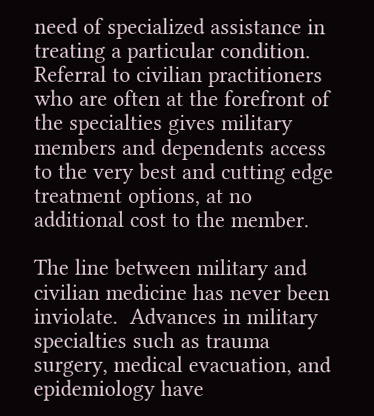need of specialized assistance in treating a particular condition.  Referral to civilian practitioners who are often at the forefront of the specialties gives military members and dependents access to the very best and cutting edge treatment options, at no additional cost to the member.

The line between military and civilian medicine has never been inviolate.  Advances in military specialties such as trauma surgery, medical evacuation, and epidemiology have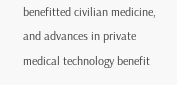benefitted civilian medicine, and advances in private medical technology benefit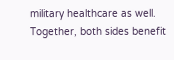military healthcare as well.  Together, both sides benefit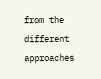from the different approaches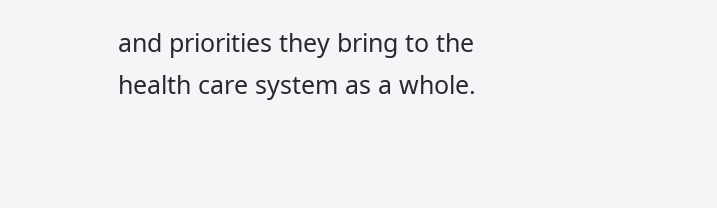and priorities they bring to the health care system as a whole.